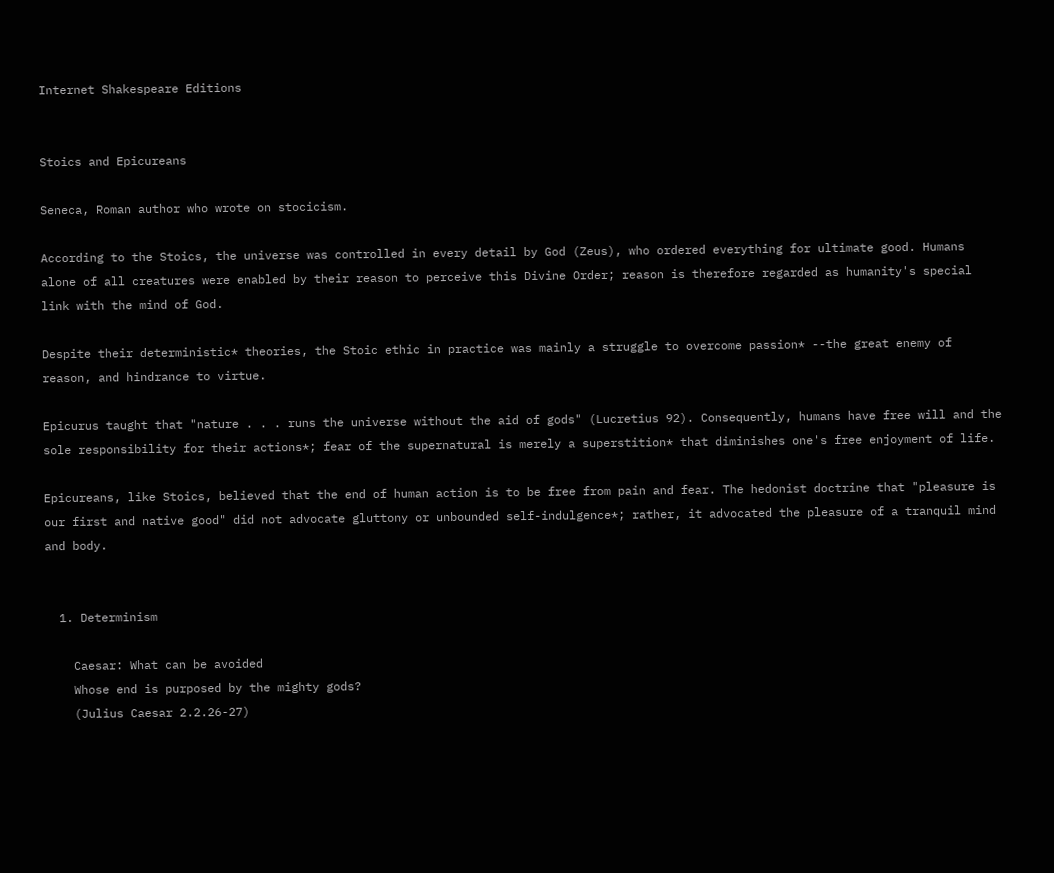Internet Shakespeare Editions


Stoics and Epicureans

Seneca, Roman author who wrote on stocicism.

According to the Stoics, the universe was controlled in every detail by God (Zeus), who ordered everything for ultimate good. Humans alone of all creatures were enabled by their reason to perceive this Divine Order; reason is therefore regarded as humanity's special link with the mind of God.

Despite their deterministic* theories, the Stoic ethic in practice was mainly a struggle to overcome passion* --the great enemy of reason, and hindrance to virtue.

Epicurus taught that "nature . . . runs the universe without the aid of gods" (Lucretius 92). Consequently, humans have free will and the sole responsibility for their actions*; fear of the supernatural is merely a superstition* that diminishes one's free enjoyment of life.

Epicureans, like Stoics, believed that the end of human action is to be free from pain and fear. The hedonist doctrine that "pleasure is our first and native good" did not advocate gluttony or unbounded self-indulgence*; rather, it advocated the pleasure of a tranquil mind and body.


  1. Determinism

    Caesar: What can be avoided
    Whose end is purposed by the mighty gods?
    (Julius Caesar 2.2.26-27)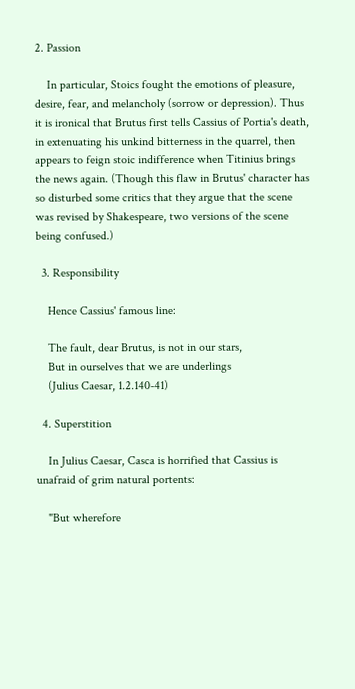2. Passion

    In particular, Stoics fought the emotions of pleasure, desire, fear, and melancholy (sorrow or depression). Thus it is ironical that Brutus first tells Cassius of Portia's death, in extenuating his unkind bitterness in the quarrel, then appears to feign stoic indifference when Titinius brings the news again. (Though this flaw in Brutus' character has so disturbed some critics that they argue that the scene was revised by Shakespeare, two versions of the scene being confused.)

  3. Responsibility

    Hence Cassius' famous line:

    The fault, dear Brutus, is not in our stars,
    But in ourselves that we are underlings
    (Julius Caesar, 1.2.140-41)

  4. Superstition

    In Julius Caesar, Casca is horrified that Cassius is unafraid of grim natural portents:

    "But wherefore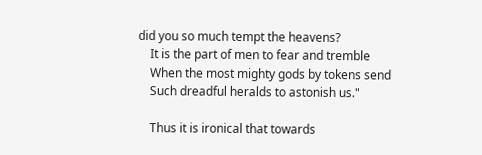did you so much tempt the heavens?
    It is the part of men to fear and tremble
    When the most mighty gods by tokens send
    Such dreadful heralds to astonish us."

    Thus it is ironical that towards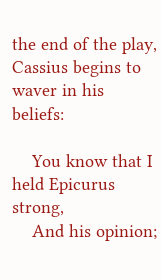the end of the play, Cassius begins to waver in his beliefs:

    You know that I held Epicurus strong,
    And his opinion;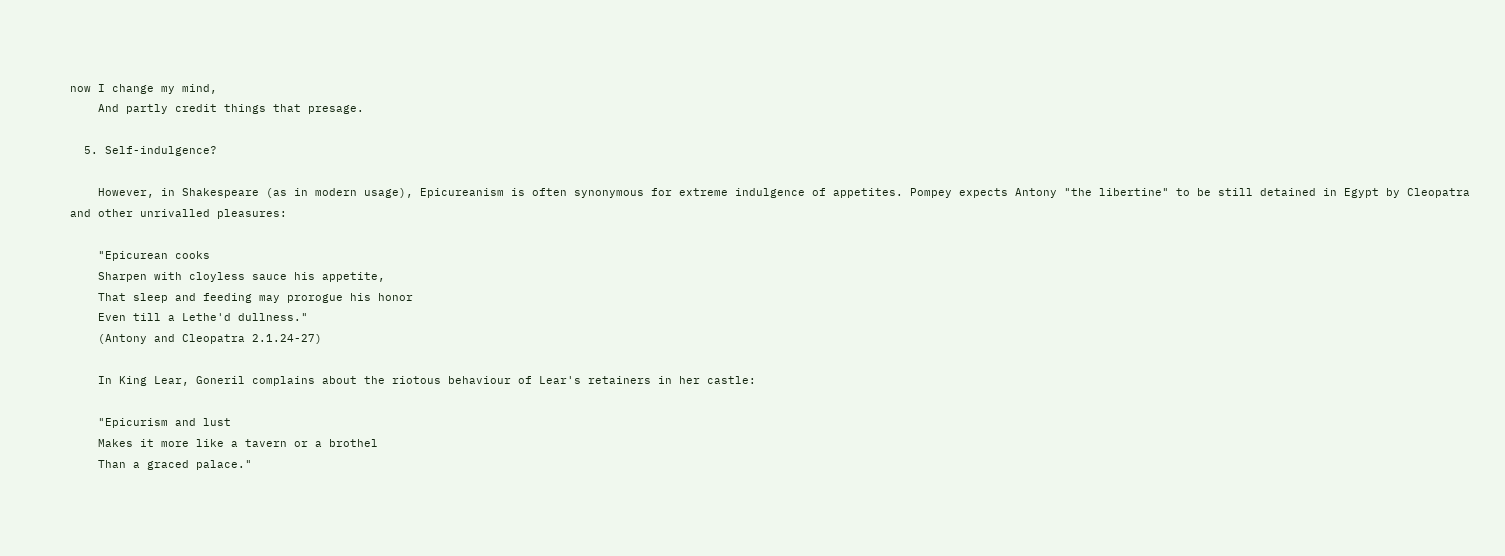now I change my mind,
    And partly credit things that presage.

  5. Self-indulgence?

    However, in Shakespeare (as in modern usage), Epicureanism is often synonymous for extreme indulgence of appetites. Pompey expects Antony "the libertine" to be still detained in Egypt by Cleopatra and other unrivalled pleasures:

    "Epicurean cooks
    Sharpen with cloyless sauce his appetite,
    That sleep and feeding may prorogue his honor
    Even till a Lethe'd dullness."
    (Antony and Cleopatra 2.1.24-27)

    In King Lear, Goneril complains about the riotous behaviour of Lear's retainers in her castle:

    "Epicurism and lust
    Makes it more like a tavern or a brothel
    Than a graced palace."